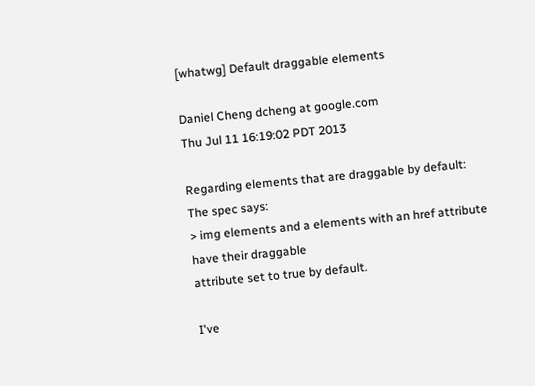[whatwg] Default draggable elements

Daniel Cheng dcheng at google.com
Thu Jul 11 16:19:02 PDT 2013

Regarding elements that are draggable by default:
The spec says:
> img elements and a elements with an href attribute have their draggable
attribute set to true by default.

I've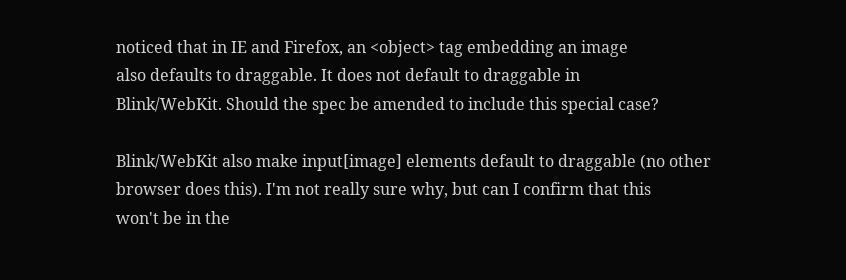noticed that in IE and Firefox, an <object> tag embedding an image
also defaults to draggable. It does not default to draggable in
Blink/WebKit. Should the spec be amended to include this special case?

Blink/WebKit also make input[image] elements default to draggable (no other
browser does this). I'm not really sure why, but can I confirm that this
won't be in the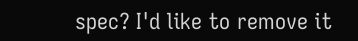spec? I'd like to remove it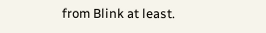from Blink at least.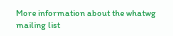More information about the whatwg mailing list